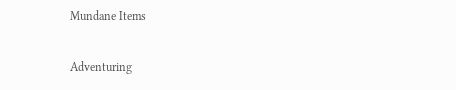Mundane Items

Adventuring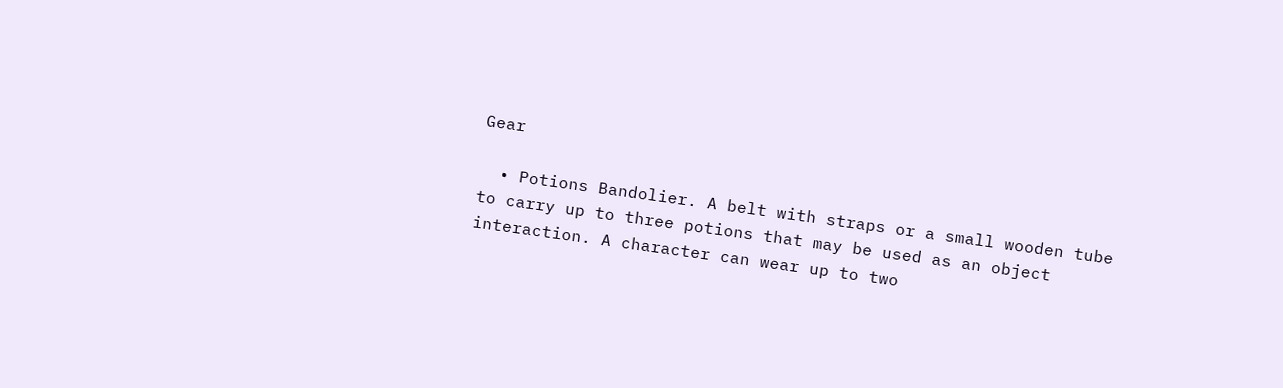Gear

  • Potions Bandolier. A belt with straps or a small wooden tube to carry up to three potions that may be used as an object interaction. A character can wear up to two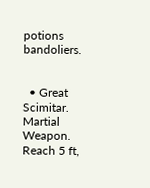potions bandoliers.


  • Great Scimitar. Martial Weapon. Reach 5 ft,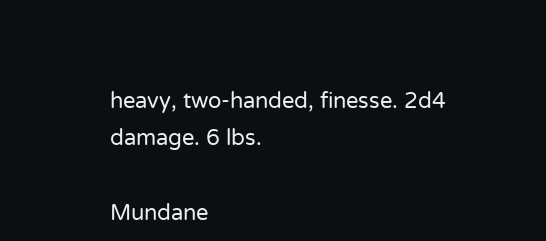heavy, two-handed, finesse. 2d4 damage. 6 lbs.

Mundane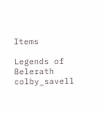Items

Legends of Belerath colby_savell